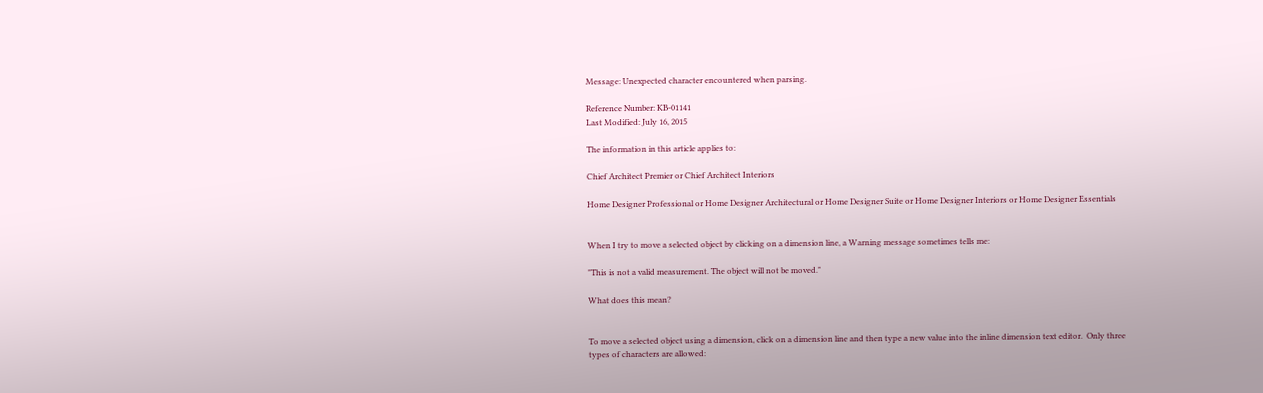Message: Unexpected character encountered when parsing.

Reference Number: KB-01141
Last Modified: July 16, 2015

The information in this article applies to:

Chief Architect Premier or Chief Architect Interiors

Home Designer Professional or Home Designer Architectural or Home Designer Suite or Home Designer Interiors or Home Designer Essentials


When I try to move a selected object by clicking on a dimension line, a Warning message sometimes tells me:

"This is not a valid measurement. The object will not be moved."

What does this mean?


To move a selected object using a dimension, click on a dimension line and then type a new value into the inline dimension text editor.  Only three types of characters are allowed: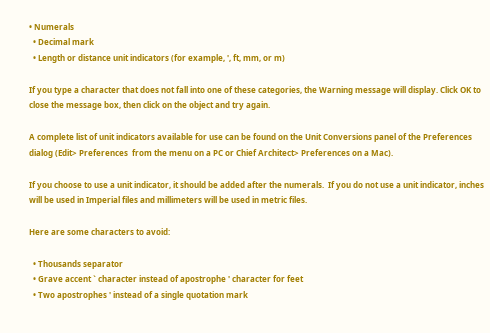• Numerals
  • Decimal mark
  • Length or distance unit indicators (for example, ', ft, mm, or m)

If you type a character that does not fall into one of these categories, the Warning message will display. Click OK to close the message box, then click on the object and try again.

A complete list of unit indicators available for use can be found on the Unit Conversions panel of the Preferences dialog (Edit> Preferences  from the menu on a PC or Chief Architect> Preferences on a Mac).

If you choose to use a unit indicator, it should be added after the numerals.  If you do not use a unit indicator, inches will be used in Imperial files and millimeters will be used in metric files.

Here are some characters to avoid:

  • Thousands separator
  • Grave accent ` character instead of apostrophe ' character for feet
  • Two apostrophes ' instead of a single quotation mark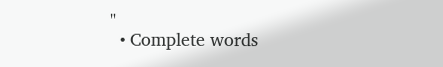"
  • Complete words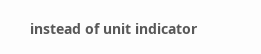instead of unit indicator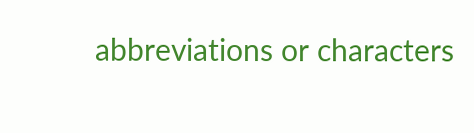abbreviations or characters